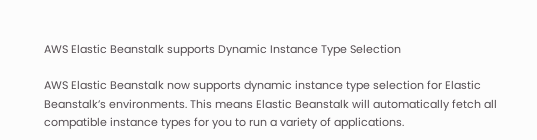AWS Elastic Beanstalk supports Dynamic Instance Type Selection

AWS Elastic Beanstalk now supports dynamic instance type selection for Elastic Beanstalk’s environments. This means Elastic Beanstalk will automatically fetch all compatible instance types for you to run a variety of applications.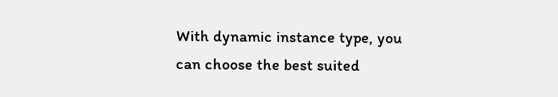With dynamic instance type, you can choose the best suited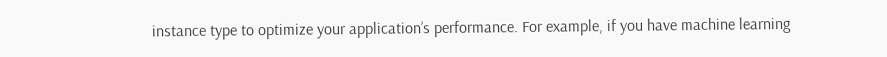instance type to optimize your application’s performance. For example, if you have machine learning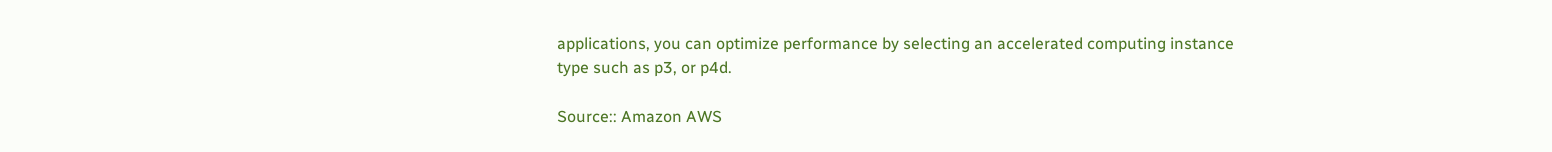applications, you can optimize performance by selecting an accelerated computing instance type such as p3, or p4d.

Source:: Amazon AWS